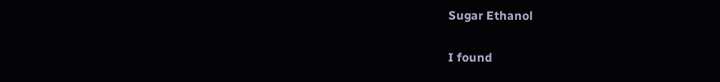Sugar Ethanol

I found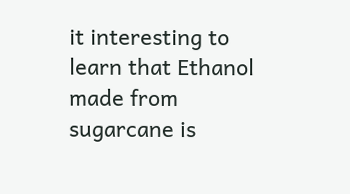it interesting to learn that Ethanol made from sugarcane is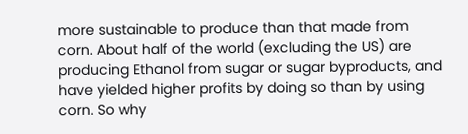more sustainable to produce than that made from corn. About half of the world (excluding the US) are producing Ethanol from sugar or sugar byproducts, and have yielded higher profits by doing so than by using corn. So why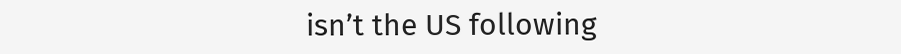isn’t the US following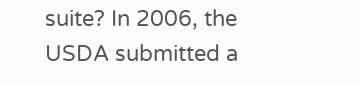suite? In 2006, the USDA submitted a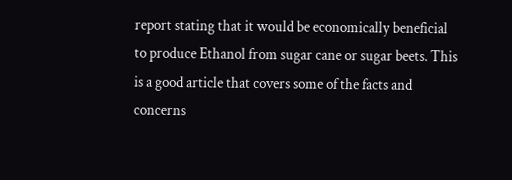report stating that it would be economically beneficial to produce Ethanol from sugar cane or sugar beets. This is a good article that covers some of the facts and concerns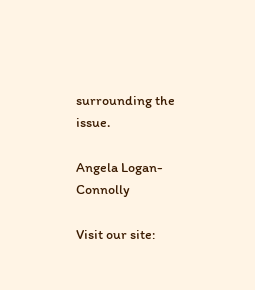surrounding the issue.

Angela Logan-Connolly

Visit our site: